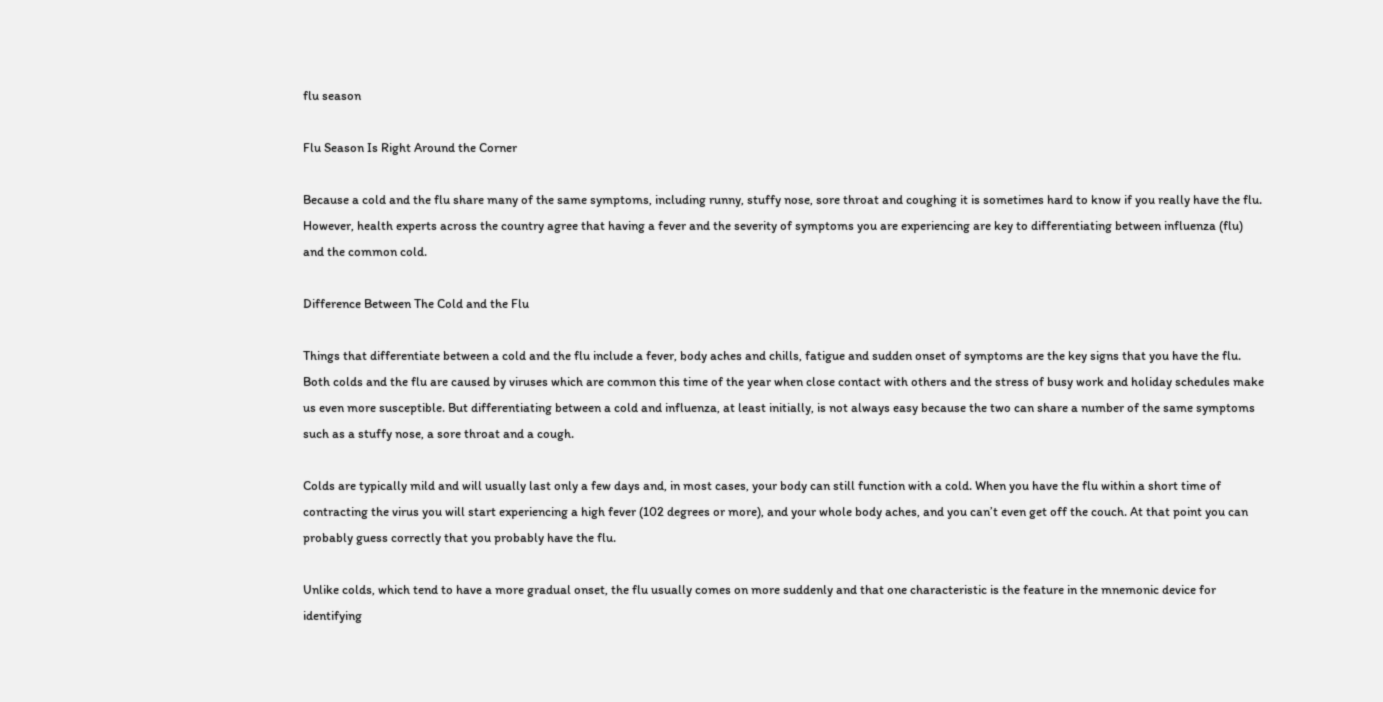flu season

Flu Season Is Right Around the Corner

Because a cold and the flu share many of the same symptoms, including runny, stuffy nose, sore throat and coughing it is sometimes hard to know if you really have the flu. However, health experts across the country agree that having a fever and the severity of symptoms you are experiencing are key to differentiating between influenza (flu) and the common cold.

Difference Between The Cold and the Flu

Things that differentiate between a cold and the flu include a fever, body aches and chills, fatigue and sudden onset of symptoms are the key signs that you have the flu. Both colds and the flu are caused by viruses which are common this time of the year when close contact with others and the stress of busy work and holiday schedules make us even more susceptible. But differentiating between a cold and influenza, at least initially, is not always easy because the two can share a number of the same symptoms such as a stuffy nose, a sore throat and a cough.

Colds are typically mild and will usually last only a few days and, in most cases, your body can still function with a cold. When you have the flu within a short time of contracting the virus you will start experiencing a high fever (102 degrees or more), and your whole body aches, and you can’t even get off the couch. At that point you can probably guess correctly that you probably have the flu.

Unlike colds, which tend to have a more gradual onset, the flu usually comes on more suddenly and that one characteristic is the feature in the mnemonic device for identifying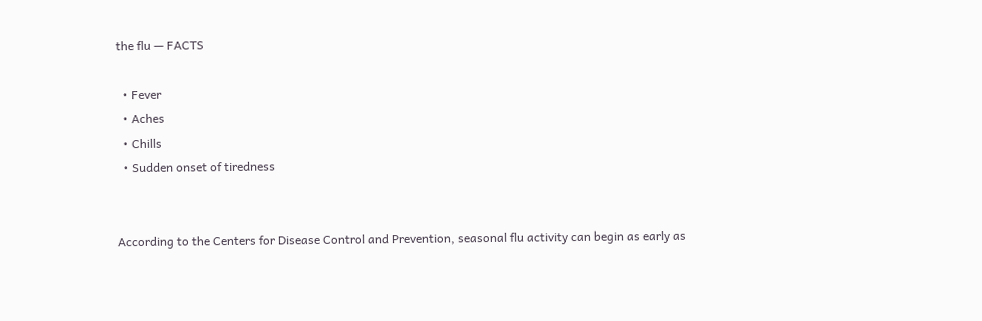the flu — FACTS

  • Fever
  • Aches
  • Chills
  • Sudden onset of tiredness


According to the Centers for Disease Control and Prevention, seasonal flu activity can begin as early as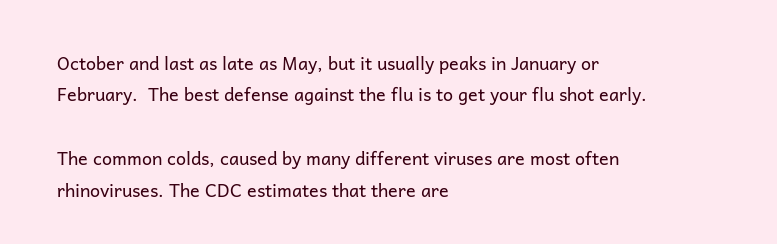October and last as late as May, but it usually peaks in January or February.  The best defense against the flu is to get your flu shot early.

The common colds, caused by many different viruses are most often rhinoviruses. The CDC estimates that there are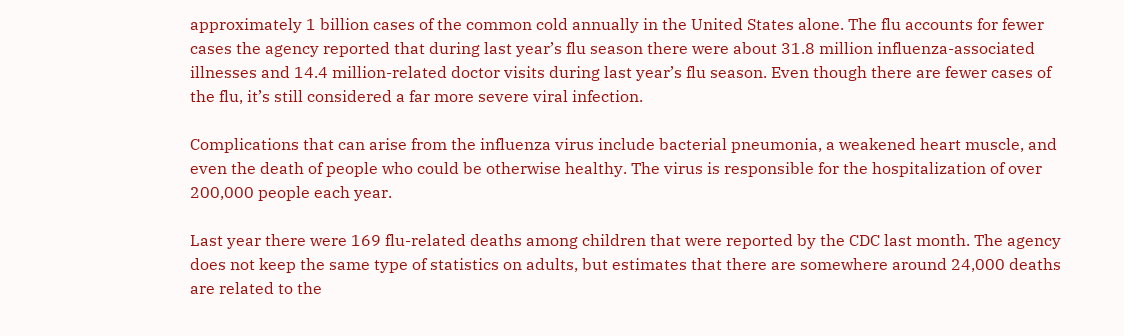approximately 1 billion cases of the common cold annually in the United States alone. The flu accounts for fewer cases the agency reported that during last year’s flu season there were about 31.8 million influenza-associated illnesses and 14.4 million-related doctor visits during last year’s flu season. Even though there are fewer cases of the flu, it’s still considered a far more severe viral infection.

Complications that can arise from the influenza virus include bacterial pneumonia, a weakened heart muscle, and even the death of people who could be otherwise healthy. The virus is responsible for the hospitalization of over 200,000 people each year.

Last year there were 169 flu-related deaths among children that were reported by the CDC last month. The agency does not keep the same type of statistics on adults, but estimates that there are somewhere around 24,000 deaths are related to the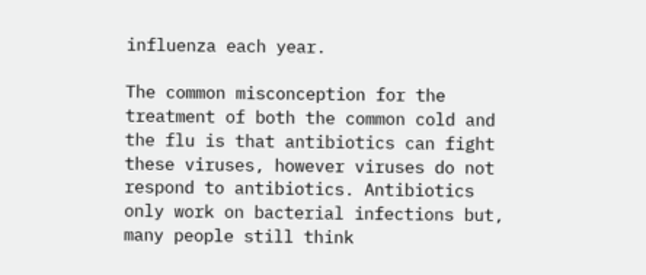influenza each year.

The common misconception for the treatment of both the common cold and the flu is that antibiotics can fight these viruses, however viruses do not respond to antibiotics. Antibiotics only work on bacterial infections but, many people still think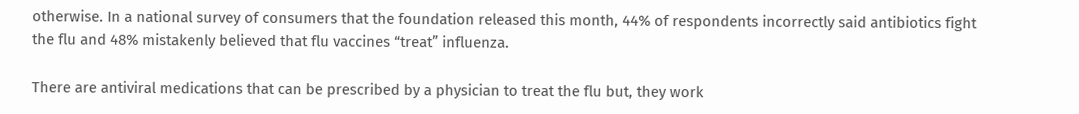otherwise. In a national survey of consumers that the foundation released this month, 44% of respondents incorrectly said antibiotics fight the flu and 48% mistakenly believed that flu vaccines “treat” influenza.

There are antiviral medications that can be prescribed by a physician to treat the flu but, they work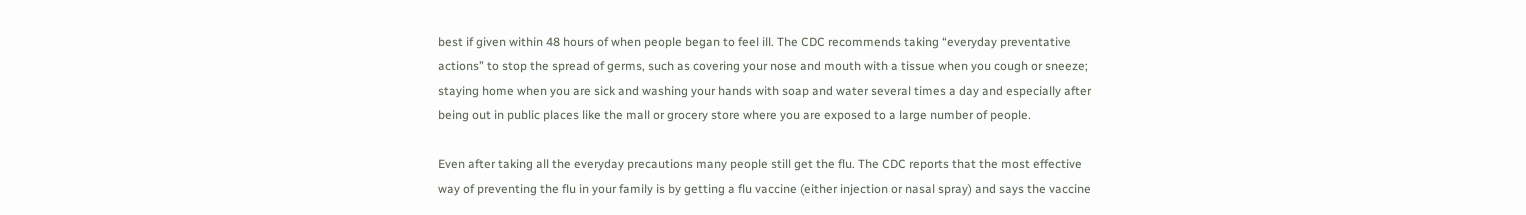best if given within 48 hours of when people began to feel ill. The CDC recommends taking “everyday preventative actions” to stop the spread of germs, such as covering your nose and mouth with a tissue when you cough or sneeze; staying home when you are sick and washing your hands with soap and water several times a day and especially after being out in public places like the mall or grocery store where you are exposed to a large number of people.

Even after taking all the everyday precautions many people still get the flu. The CDC reports that the most effective way of preventing the flu in your family is by getting a flu vaccine (either injection or nasal spray) and says the vaccine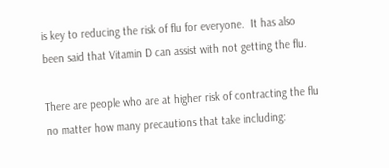is key to reducing the risk of flu for everyone.  It has also been said that Vitamin D can assist with not getting the flu.

There are people who are at higher risk of contracting the flu no matter how many precautions that take including: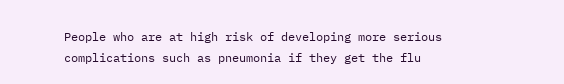People who are at high risk of developing more serious complications such as pneumonia if they get the flu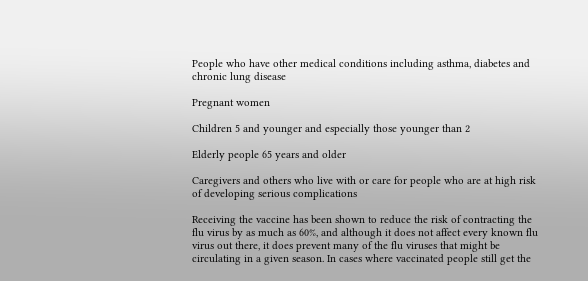People who have other medical conditions including asthma, diabetes and chronic lung disease

Pregnant women

Children 5 and younger and especially those younger than 2

Elderly people 65 years and older

Caregivers and others who live with or care for people who are at high risk of developing serious complications

Receiving the vaccine has been shown to reduce the risk of contracting the flu virus by as much as 60%, and although it does not affect every known flu virus out there, it does prevent many of the flu viruses that might be circulating in a given season. In cases where vaccinated people still get the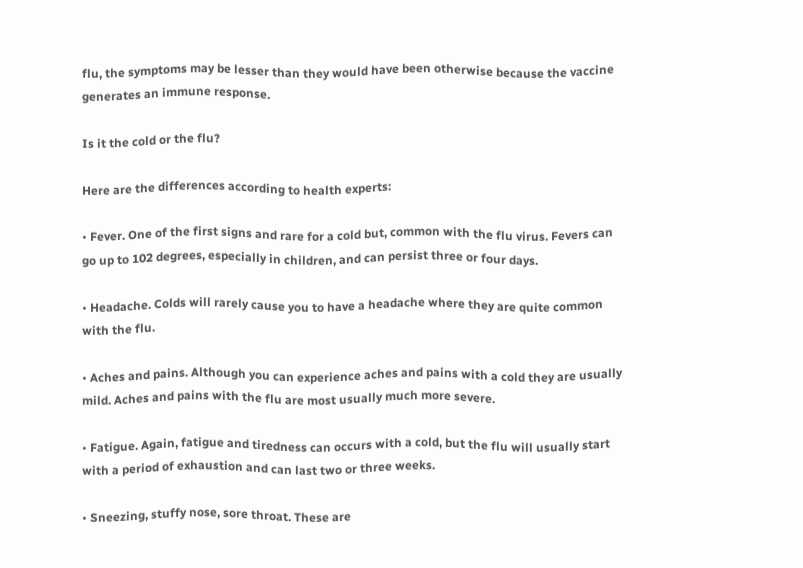flu, the symptoms may be lesser than they would have been otherwise because the vaccine generates an immune response.

Is it the cold or the flu?

Here are the differences according to health experts:

• Fever. One of the first signs and rare for a cold but, common with the flu virus. Fevers can go up to 102 degrees, especially in children, and can persist three or four days.

• Headache. Colds will rarely cause you to have a headache where they are quite common with the flu.

• Aches and pains. Although you can experience aches and pains with a cold they are usually mild. Aches and pains with the flu are most usually much more severe.

• Fatigue. Again, fatigue and tiredness can occurs with a cold, but the flu will usually start with a period of exhaustion and can last two or three weeks.

• Sneezing, stuffy nose, sore throat. These are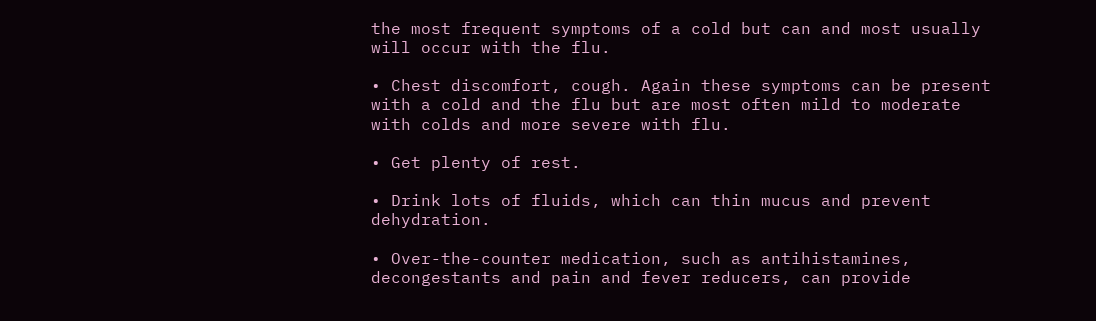the most frequent symptoms of a cold but can and most usually will occur with the flu.

• Chest discomfort, cough. Again these symptoms can be present with a cold and the flu but are most often mild to moderate with colds and more severe with flu.

• Get plenty of rest.

• Drink lots of fluids, which can thin mucus and prevent dehydration.

• Over-the-counter medication, such as antihistamines, decongestants and pain and fever reducers, can provide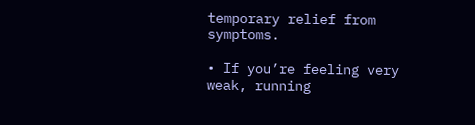temporary relief from symptoms.

• If you’re feeling very weak, running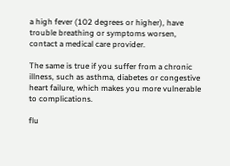a high fever (102 degrees or higher), have trouble breathing or symptoms worsen, contact a medical care provider.

The same is true if you suffer from a chronic illness, such as asthma, diabetes or congestive heart failure, which makes you more vulnerable to complications.

flu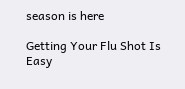season is here

Getting Your Flu Shot Is Easy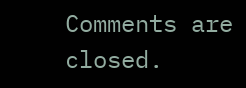Comments are closed.